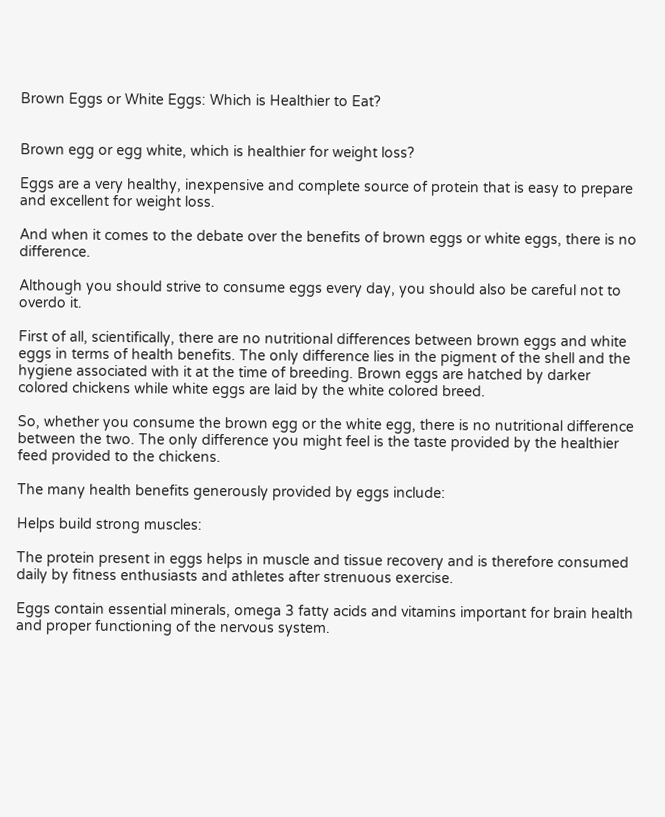Brown Eggs or White Eggs: Which is Healthier to Eat?


Brown egg or egg white, which is healthier for weight loss?

Eggs are a very healthy, inexpensive and complete source of protein that is easy to prepare and excellent for weight loss.

And when it comes to the debate over the benefits of brown eggs or white eggs, there is no difference.

Although you should strive to consume eggs every day, you should also be careful not to overdo it.

First of all, scientifically, there are no nutritional differences between brown eggs and white eggs in terms of health benefits. The only difference lies in the pigment of the shell and the hygiene associated with it at the time of breeding. Brown eggs are hatched by darker colored chickens while white eggs are laid by the white colored breed.

So, whether you consume the brown egg or the white egg, there is no nutritional difference between the two. The only difference you might feel is the taste provided by the healthier feed provided to the chickens.

The many health benefits generously provided by eggs include:

Helps build strong muscles:

The protein present in eggs helps in muscle and tissue recovery and is therefore consumed daily by fitness enthusiasts and athletes after strenuous exercise.

Eggs contain essential minerals, omega 3 fatty acids and vitamins important for brain health and proper functioning of the nervous system.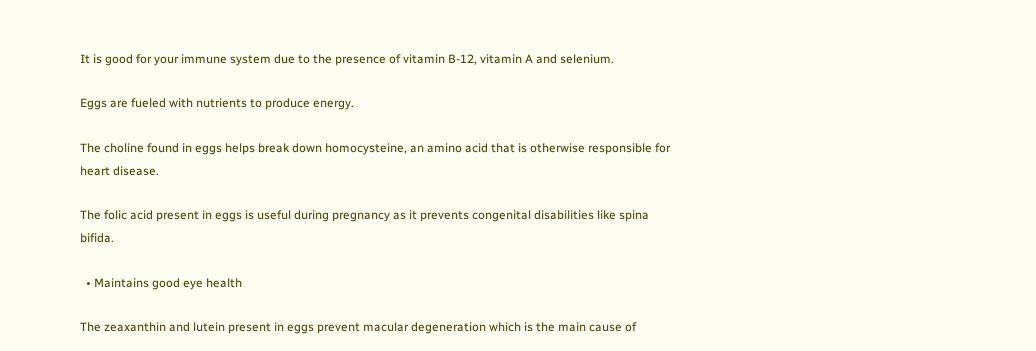It is good for your immune system due to the presence of vitamin B-12, vitamin A and selenium.

Eggs are fueled with nutrients to produce energy.

The choline found in eggs helps break down homocysteine, an amino acid that is otherwise responsible for heart disease.

The folic acid present in eggs is useful during pregnancy as it prevents congenital disabilities like spina bifida.

  • Maintains good eye health

The zeaxanthin and lutein present in eggs prevent macular degeneration which is the main cause of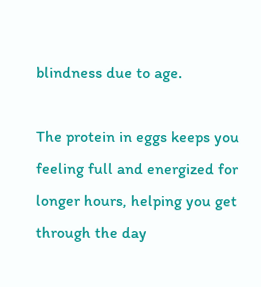blindness due to age.

The protein in eggs keeps you feeling full and energized for longer hours, helping you get through the day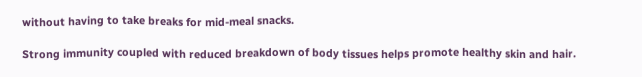without having to take breaks for mid-meal snacks.

Strong immunity coupled with reduced breakdown of body tissues helps promote healthy skin and hair.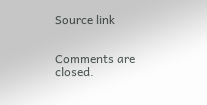Source link


Comments are closed.